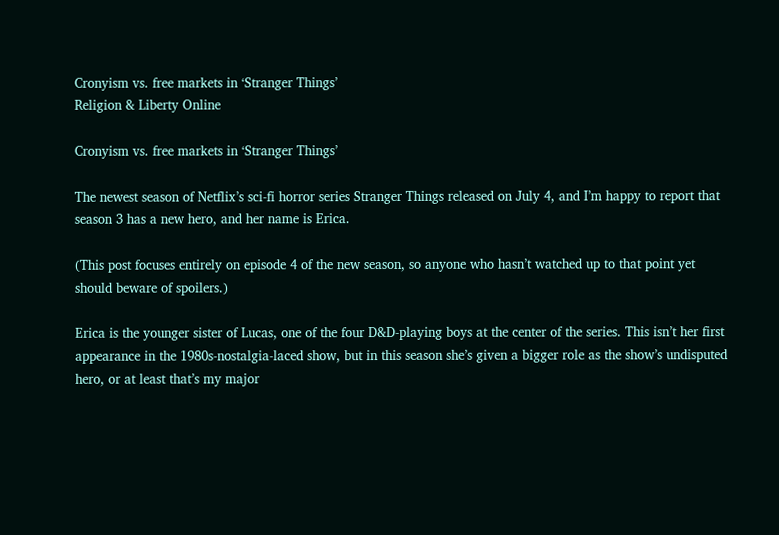Cronyism vs. free markets in ‘Stranger Things’
Religion & Liberty Online

Cronyism vs. free markets in ‘Stranger Things’

The newest season of Netflix’s sci-fi horror series Stranger Things released on July 4, and I’m happy to report that season 3 has a new hero, and her name is Erica.

(This post focuses entirely on episode 4 of the new season, so anyone who hasn’t watched up to that point yet should beware of spoilers.)

Erica is the younger sister of Lucas, one of the four D&D-playing boys at the center of the series. This isn’t her first appearance in the 1980s-nostalgia-laced show, but in this season she’s given a bigger role as the show’s undisputed hero, or at least that’s my major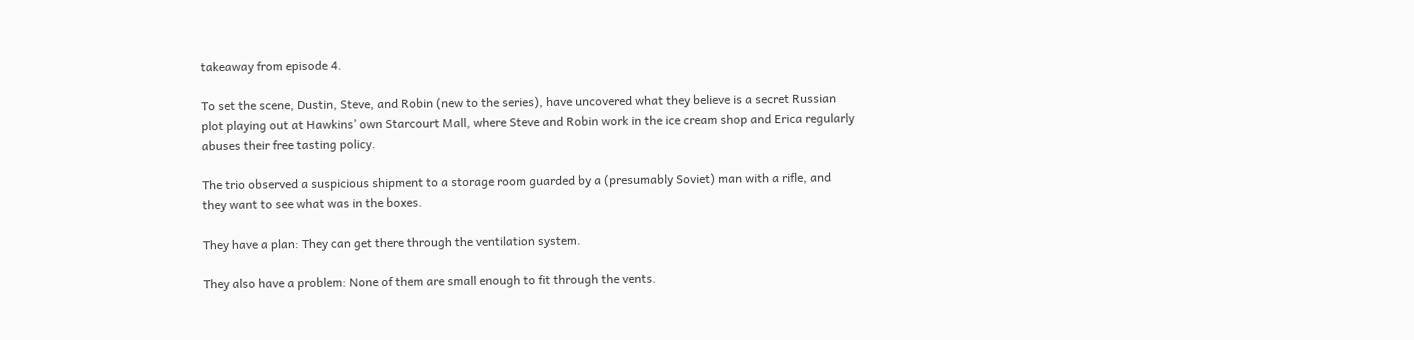takeaway from episode 4.

To set the scene, Dustin, Steve, and Robin (new to the series), have uncovered what they believe is a secret Russian plot playing out at Hawkins’ own Starcourt Mall, where Steve and Robin work in the ice cream shop and Erica regularly abuses their free tasting policy.

The trio observed a suspicious shipment to a storage room guarded by a (presumably Soviet) man with a rifle, and they want to see what was in the boxes.

They have a plan: They can get there through the ventilation system.

They also have a problem: None of them are small enough to fit through the vents.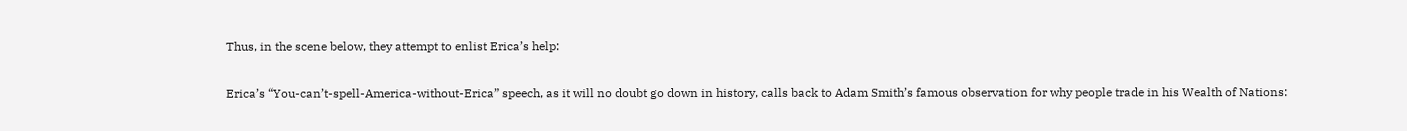Thus, in the scene below, they attempt to enlist Erica’s help:

Erica’s “You-can’t-spell-America-without-Erica” speech, as it will no doubt go down in history, calls back to Adam Smith’s famous observation for why people trade in his Wealth of Nations: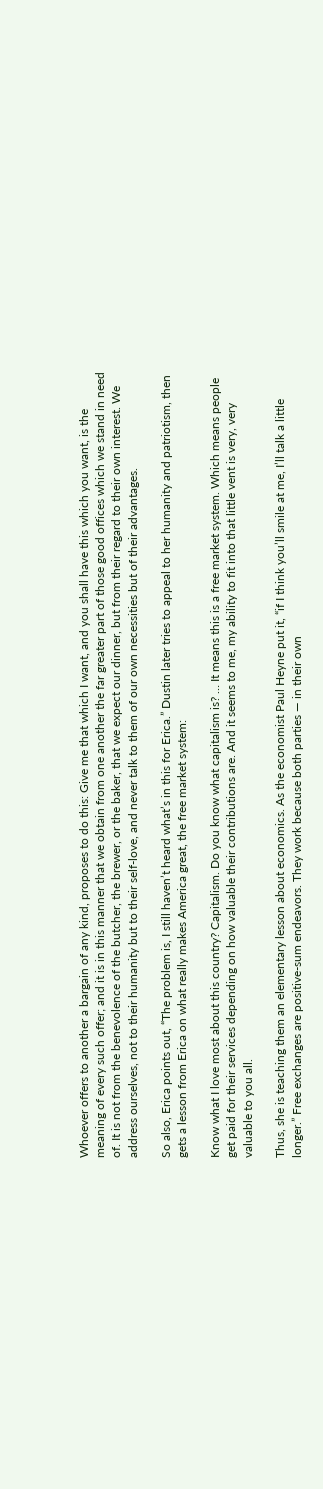Whoever offers to another a bargain of any kind, proposes to do this: Give me that which I want, and you shall have this which you want, is the meaning of every such offer; and it is in this manner that we obtain from one another the far greater part of those good offices which we stand in need of. It is not from the benevolence of the butcher, the brewer, or the baker, that we expect our dinner, but from their regard to their own interest. We address ourselves, not to their humanity but to their self-love, and never talk to them of our own necessities but of their advantages.

So also, Erica points out, “The problem is, I still haven’t heard what’s in this for Erica.” Dustin later tries to appeal to her humanity and patriotism, then gets a lesson from Erica on what really makes America great, the free market system:

Know what I love most about this country? Capitalism. Do you know what capitalism is? … It means this is a free market system. Which means people get paid for their services depending on how valuable their contributions are. And it seems to me, my ability to fit into that little vent is very, very valuable to you all.

Thus, she is teaching them an elementary lesson about economics. As the economist Paul Heyne put it, “if I think you’ll smile at me, I’ll talk a little longer.” Free exchanges are positive-sum endeavors. They work because both parties — in their own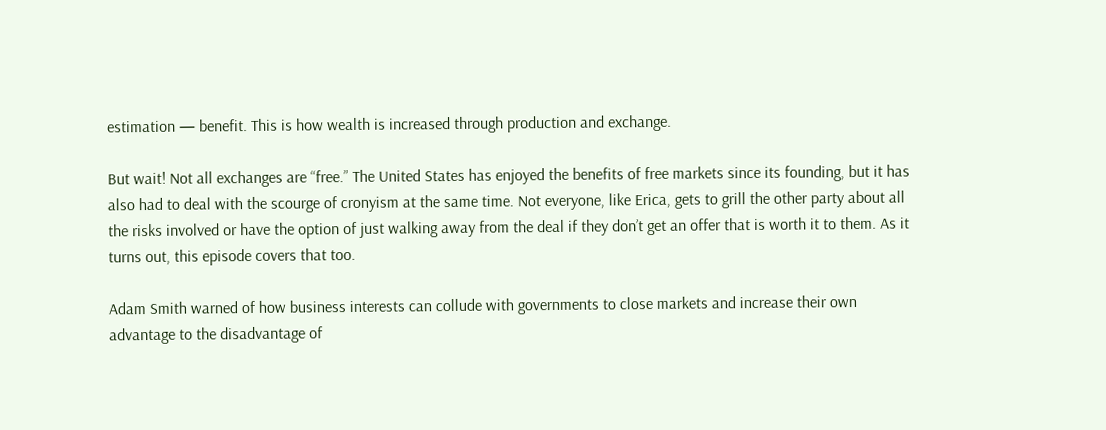estimation — benefit. This is how wealth is increased through production and exchange.

But wait! Not all exchanges are “free.” The United States has enjoyed the benefits of free markets since its founding, but it has also had to deal with the scourge of cronyism at the same time. Not everyone, like Erica, gets to grill the other party about all the risks involved or have the option of just walking away from the deal if they don’t get an offer that is worth it to them. As it turns out, this episode covers that too.

Adam Smith warned of how business interests can collude with governments to close markets and increase their own advantage to the disadvantage of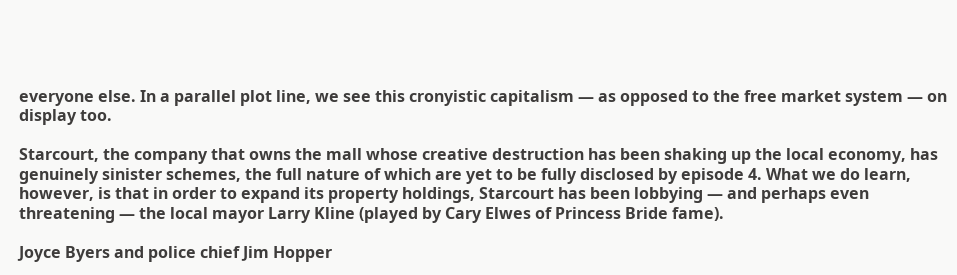everyone else. In a parallel plot line, we see this cronyistic capitalism — as opposed to the free market system — on display too.

Starcourt, the company that owns the mall whose creative destruction has been shaking up the local economy, has genuinely sinister schemes, the full nature of which are yet to be fully disclosed by episode 4. What we do learn, however, is that in order to expand its property holdings, Starcourt has been lobbying — and perhaps even threatening — the local mayor Larry Kline (played by Cary Elwes of Princess Bride fame).

Joyce Byers and police chief Jim Hopper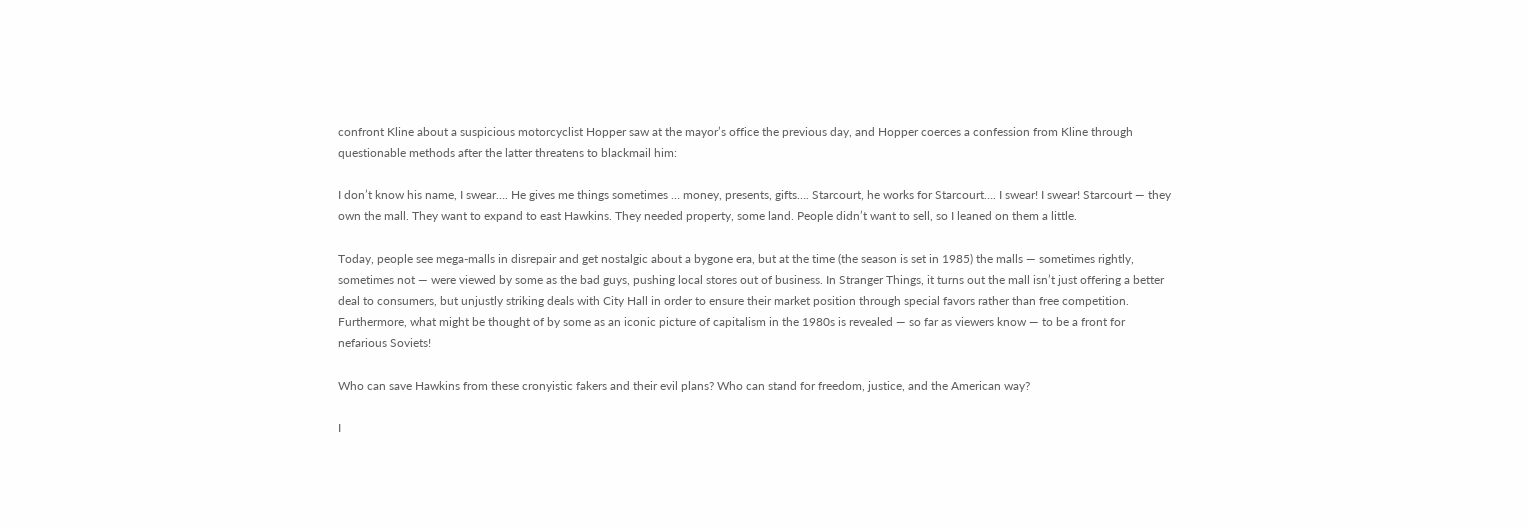confront Kline about a suspicious motorcyclist Hopper saw at the mayor’s office the previous day, and Hopper coerces a confession from Kline through questionable methods after the latter threatens to blackmail him:

I don’t know his name, I swear…. He gives me things sometimes … money, presents, gifts…. Starcourt, he works for Starcourt…. I swear! I swear! Starcourt — they own the mall. They want to expand to east Hawkins. They needed property, some land. People didn’t want to sell, so I leaned on them a little.

Today, people see mega-malls in disrepair and get nostalgic about a bygone era, but at the time (the season is set in 1985) the malls — sometimes rightly, sometimes not — were viewed by some as the bad guys, pushing local stores out of business. In Stranger Things, it turns out the mall isn’t just offering a better deal to consumers, but unjustly striking deals with City Hall in order to ensure their market position through special favors rather than free competition. Furthermore, what might be thought of by some as an iconic picture of capitalism in the 1980s is revealed — so far as viewers know — to be a front for nefarious Soviets!

Who can save Hawkins from these cronyistic fakers and their evil plans? Who can stand for freedom, justice, and the American way?

I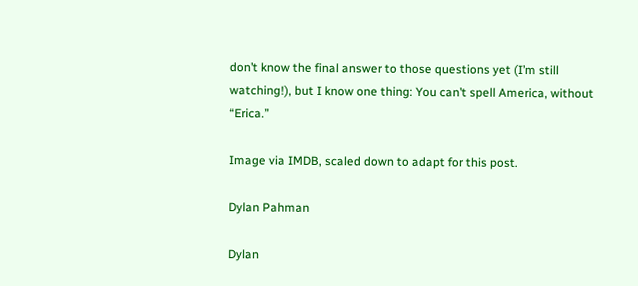don’t know the final answer to those questions yet (I’m still watching!), but I know one thing: You can’t spell America, without “Erica.”

Image via IMDB, scaled down to adapt for this post.

Dylan Pahman

Dylan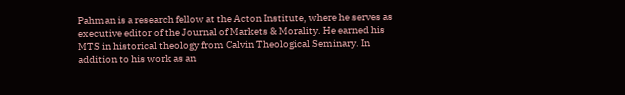Pahman is a research fellow at the Acton Institute, where he serves as executive editor of the Journal of Markets & Morality. He earned his MTS in historical theology from Calvin Theological Seminary. In addition to his work as an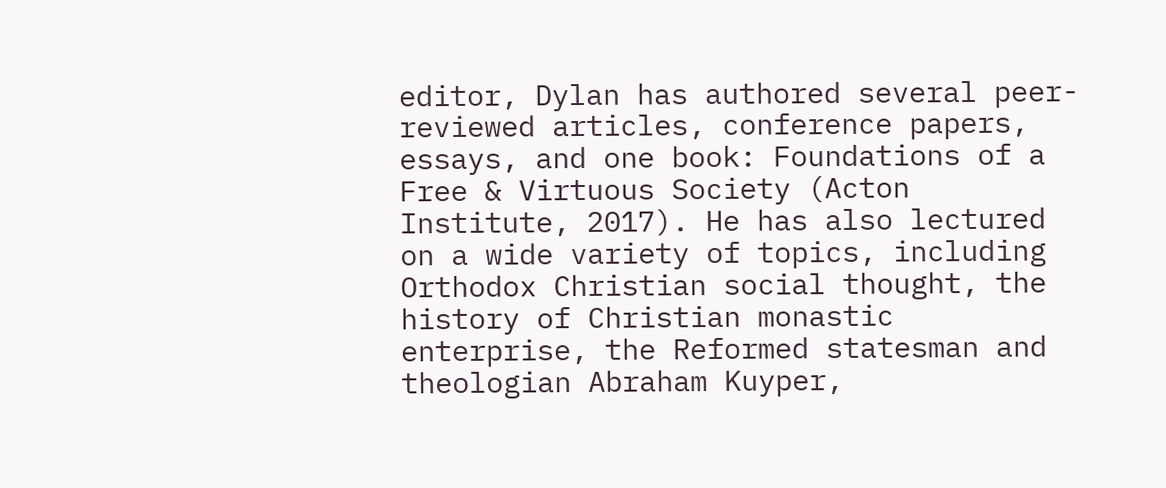editor, Dylan has authored several peer-reviewed articles, conference papers, essays, and one book: Foundations of a Free & Virtuous Society (Acton Institute, 2017). He has also lectured on a wide variety of topics, including Orthodox Christian social thought, the history of Christian monastic enterprise, the Reformed statesman and theologian Abraham Kuyper,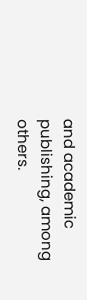and academic publishing, among others.